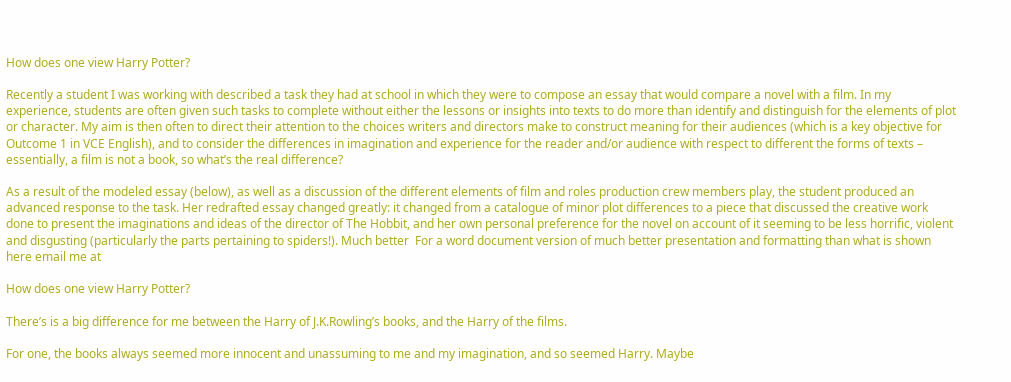How does one view Harry Potter?

Recently a student I was working with described a task they had at school in which they were to compose an essay that would compare a novel with a film. In my experience, students are often given such tasks to complete without either the lessons or insights into texts to do more than identify and distinguish for the elements of plot or character. My aim is then often to direct their attention to the choices writers and directors make to construct meaning for their audiences (which is a key objective for Outcome 1 in VCE English), and to consider the differences in imagination and experience for the reader and/or audience with respect to different the forms of texts – essentially, a film is not a book, so what’s the real difference?

As a result of the modeled essay (below), as well as a discussion of the different elements of film and roles production crew members play, the student produced an advanced response to the task. Her redrafted essay changed greatly: it changed from a catalogue of minor plot differences to a piece that discussed the creative work done to present the imaginations and ideas of the director of The Hobbit, and her own personal preference for the novel on account of it seeming to be less horrific, violent and disgusting (particularly the parts pertaining to spiders!). Much better  For a word document version of much better presentation and formatting than what is shown here email me at

How does one view Harry Potter?

There’s is a big difference for me between the Harry of J.K.Rowling’s books, and the Harry of the films.

For one, the books always seemed more innocent and unassuming to me and my imagination, and so seemed Harry. Maybe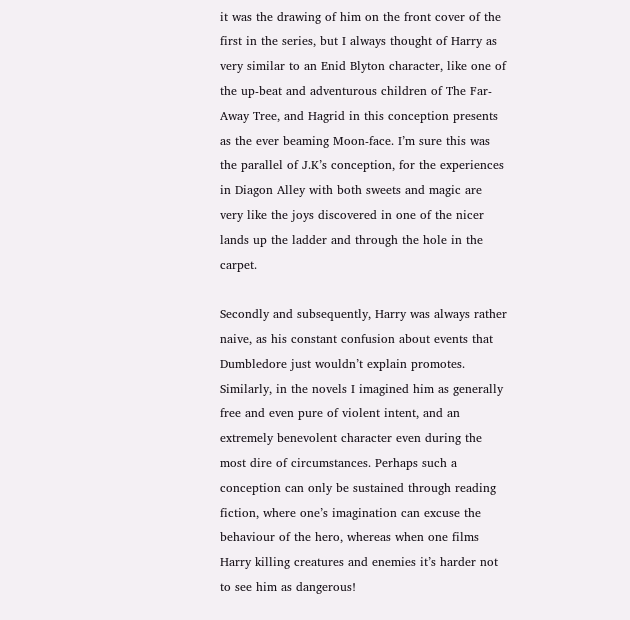it was the drawing of him on the front cover of the first in the series, but I always thought of Harry as very similar to an Enid Blyton character, like one of the up-beat and adventurous children of The Far-Away Tree, and Hagrid in this conception presents as the ever beaming Moon-face. I’m sure this was the parallel of J.K’s conception, for the experiences in Diagon Alley with both sweets and magic are very like the joys discovered in one of the nicer lands up the ladder and through the hole in the carpet.

Secondly and subsequently, Harry was always rather naive, as his constant confusion about events that Dumbledore just wouldn’t explain promotes. Similarly, in the novels I imagined him as generally free and even pure of violent intent, and an extremely benevolent character even during the most dire of circumstances. Perhaps such a conception can only be sustained through reading fiction, where one’s imagination can excuse the behaviour of the hero, whereas when one films Harry killing creatures and enemies it’s harder not to see him as dangerous!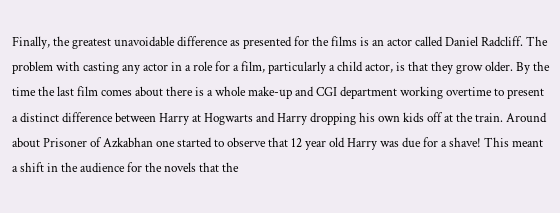Finally, the greatest unavoidable difference as presented for the films is an actor called Daniel Radcliff. The problem with casting any actor in a role for a film, particularly a child actor, is that they grow older. By the time the last film comes about there is a whole make-up and CGI department working overtime to present a distinct difference between Harry at Hogwarts and Harry dropping his own kids off at the train. Around about Prisoner of Azkabhan one started to observe that 12 year old Harry was due for a shave! This meant a shift in the audience for the novels that the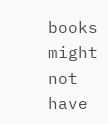books might not have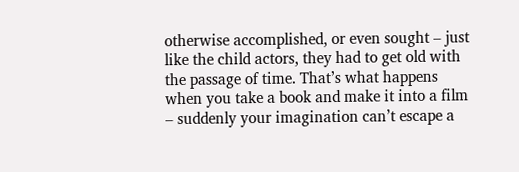otherwise accomplished, or even sought – just like the child actors, they had to get old with the passage of time. That’s what happens when you take a book and make it into a film – suddenly your imagination can’t escape a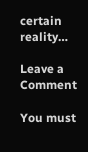certain reality…

Leave a Comment

You must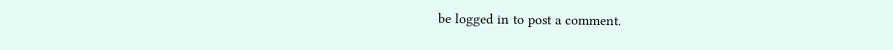be logged in to post a comment.